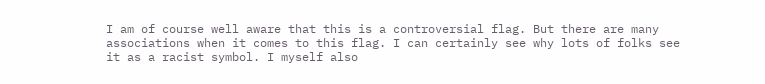I am of course well aware that this is a controversial flag. But there are many associations when it comes to this flag. I can certainly see why lots of folks see it as a racist symbol. I myself also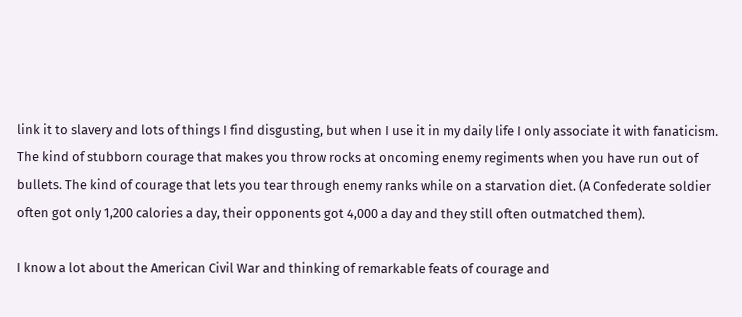link it to slavery and lots of things I find disgusting, but when I use it in my daily life I only associate it with fanaticism. The kind of stubborn courage that makes you throw rocks at oncoming enemy regiments when you have run out of bullets. The kind of courage that lets you tear through enemy ranks while on a starvation diet. (A Confederate soldier often got only 1,200 calories a day, their opponents got 4,000 a day and they still often outmatched them).

I know a lot about the American Civil War and thinking of remarkable feats of courage and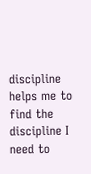discipline helps me to find the discipline I need to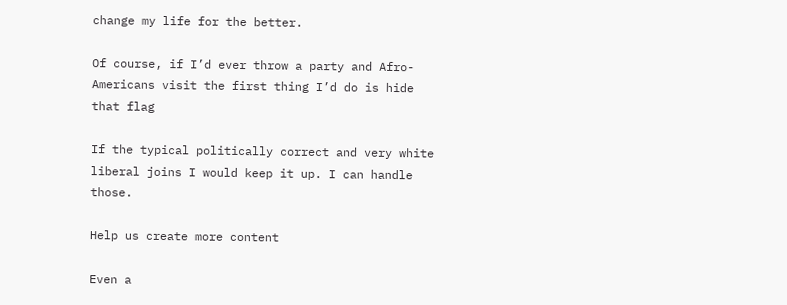change my life for the better.

Of course, if I’d ever throw a party and Afro-Americans visit the first thing I’d do is hide that flag

If the typical politically correct and very white liberal joins I would keep it up. I can handle those.

Help us create more content

Even a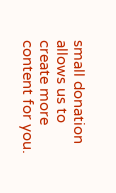small donation allows us to create more content for you.